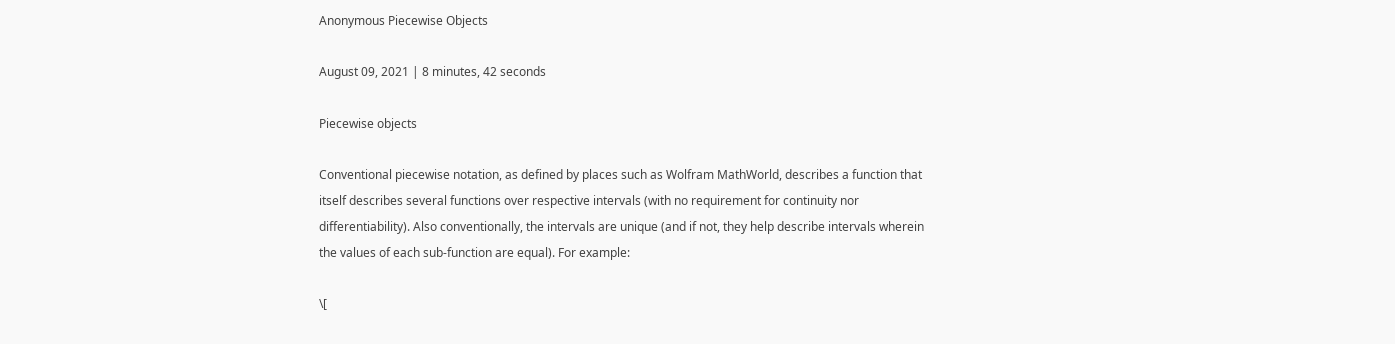Anonymous Piecewise Objects

August 09, 2021 | 8 minutes, 42 seconds

Piecewise objects

Conventional piecewise notation, as defined by places such as Wolfram MathWorld, describes a function that itself describes several functions over respective intervals (with no requirement for continuity nor differentiability). Also conventionally, the intervals are unique (and if not, they help describe intervals wherein the values of each sub-function are equal). For example:

\[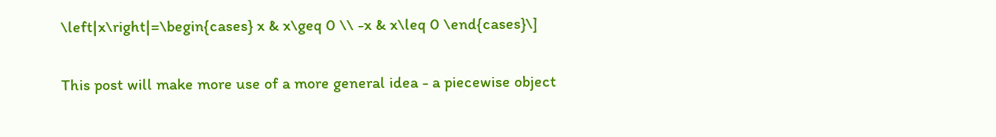\left|x\right|=\begin{cases} x & x\geq 0 \\ -x & x\leq 0 \end{cases}\]

This post will make more use of a more general idea - a piecewise object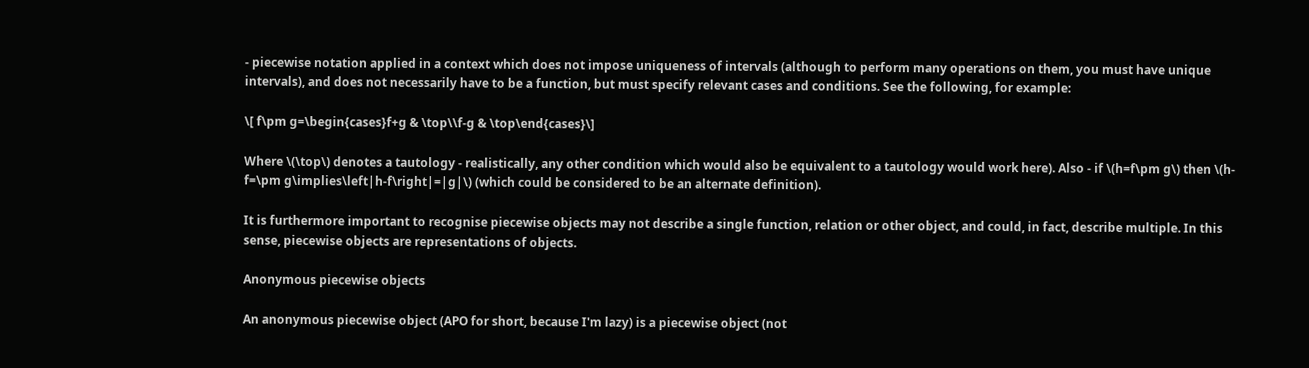- piecewise notation applied in a context which does not impose uniqueness of intervals (although to perform many operations on them, you must have unique intervals), and does not necessarily have to be a function, but must specify relevant cases and conditions. See the following, for example:

\[ f\pm g=\begin{cases}f+g & \top\\f-g & \top\end{cases}\]

Where \(\top\) denotes a tautology - realistically, any other condition which would also be equivalent to a tautology would work here). Also - if \(h=f\pm g\) then \(h-f=\pm g\implies\left|h-f\right|=|g|\) (which could be considered to be an alternate definition).

It is furthermore important to recognise piecewise objects may not describe a single function, relation or other object, and could, in fact, describe multiple. In this sense, piecewise objects are representations of objects.

Anonymous piecewise objects

An anonymous piecewise object (APO for short, because I'm lazy) is a piecewise object (not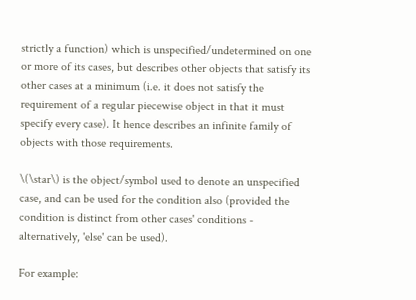strictly a function) which is unspecified/undetermined on one or more of its cases, but describes other objects that satisfy its other cases at a minimum (i.e. it does not satisfy the requirement of a regular piecewise object in that it must specify every case). It hence describes an infinite family of objects with those requirements.

\(\star\) is the object/symbol used to denote an unspecified case, and can be used for the condition also (provided the condition is distinct from other cases' conditions - alternatively, 'else' can be used).

For example: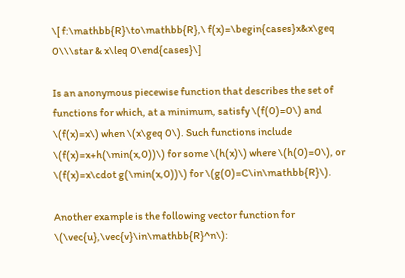\[ f:\mathbb{R}\to\mathbb{R},\ f(x)=\begin{cases}x&x\geq 0\\\star & x\leq 0\end{cases}\]

Is an anonymous piecewise function that describes the set of functions for which, at a minimum, satisfy \(f(0)=0\) and \(f(x)=x\) when \(x\geq 0\). Such functions include \(f(x)=x+h(\min(x,0))\) for some \(h(x)\) where \(h(0)=0\), or \(f(x)=x\cdot g(\min(x,0))\) for \(g(0)=C\in\mathbb{R}\).

Another example is the following vector function for \(\vec{u},\vec{v}\in\mathbb{R}^n\):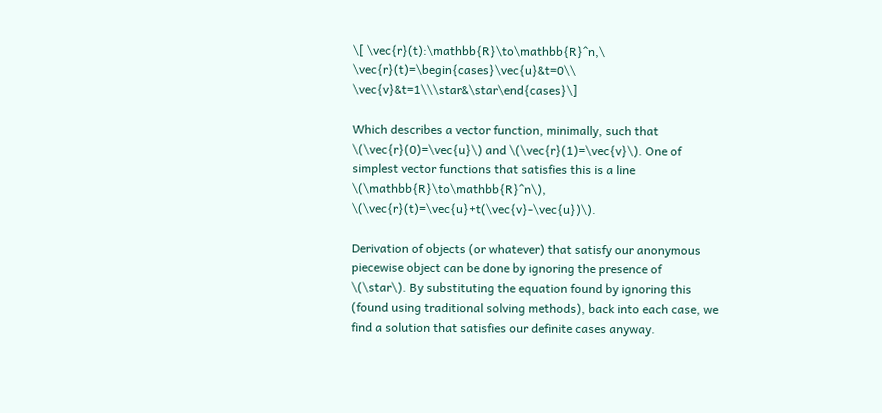\[ \vec{r}(t):\mathbb{R}\to\mathbb{R}^n,\ \vec{r}(t)=\begin{cases}\vec{u}&t=0\\ \vec{v}&t=1\\\star&\star\end{cases}\]

Which describes a vector function, minimally, such that \(\vec{r}(0)=\vec{u}\) and \(\vec{r}(1)=\vec{v}\). One of simplest vector functions that satisfies this is a line \(\mathbb{R}\to\mathbb{R}^n\), \(\vec{r}(t)=\vec{u}+t(\vec{v}-\vec{u})\).

Derivation of objects (or whatever) that satisfy our anonymous piecewise object can be done by ignoring the presence of \(\star\). By substituting the equation found by ignoring this (found using traditional solving methods), back into each case, we find a solution that satisfies our definite cases anyway.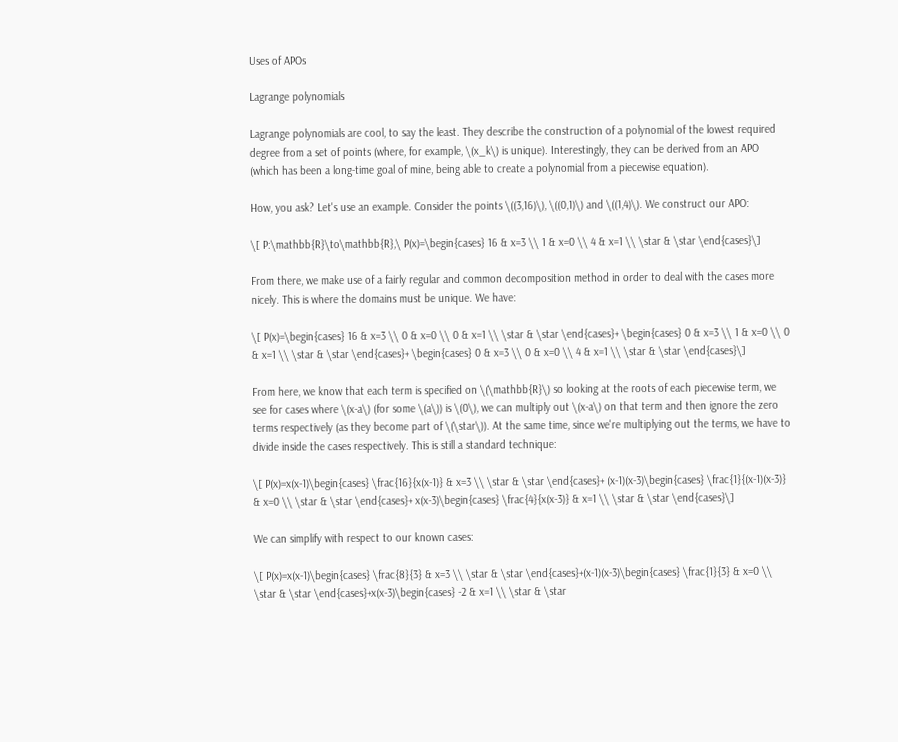Uses of APOs

Lagrange polynomials

Lagrange polynomials are cool, to say the least. They describe the construction of a polynomial of the lowest required degree from a set of points (where, for example, \(x_k\) is unique). Interestingly, they can be derived from an APO (which has been a long-time goal of mine, being able to create a polynomial from a piecewise equation).

How, you ask? Let's use an example. Consider the points \((3,16)\), \((0,1)\) and \((1,4)\). We construct our APO:

\[ P:\mathbb{R}\to\mathbb{R},\ P(x)=\begin{cases} 16 & x=3 \\ 1 & x=0 \\ 4 & x=1 \\ \star & \star \end{cases}\]

From there, we make use of a fairly regular and common decomposition method in order to deal with the cases more nicely. This is where the domains must be unique. We have:

\[ P(x)=\begin{cases} 16 & x=3 \\ 0 & x=0 \\ 0 & x=1 \\ \star & \star \end{cases}+ \begin{cases} 0 & x=3 \\ 1 & x=0 \\ 0 & x=1 \\ \star & \star \end{cases}+ \begin{cases} 0 & x=3 \\ 0 & x=0 \\ 4 & x=1 \\ \star & \star \end{cases}\]

From here, we know that each term is specified on \(\mathbb{R}\) so looking at the roots of each piecewise term, we see for cases where \(x-a\) (for some \(a\)) is \(0\), we can multiply out \(x-a\) on that term and then ignore the zero terms respectively (as they become part of \(\star\)). At the same time, since we're multiplying out the terms, we have to divide inside the cases respectively. This is still a standard technique:

\[ P(x)=x(x-1)\begin{cases} \frac{16}{x(x-1)} & x=3 \\ \star & \star \end{cases}+ (x-1)(x-3)\begin{cases} \frac{1}{(x-1)(x-3)} & x=0 \\ \star & \star \end{cases}+ x(x-3)\begin{cases} \frac{4}{x(x-3)} & x=1 \\ \star & \star \end{cases}\]

We can simplify with respect to our known cases:

\[ P(x)=x(x-1)\begin{cases} \frac{8}{3} & x=3 \\ \star & \star \end{cases}+(x-1)(x-3)\begin{cases} \frac{1}{3} & x=0 \\ \star & \star \end{cases}+x(x-3)\begin{cases} -2 & x=1 \\ \star & \star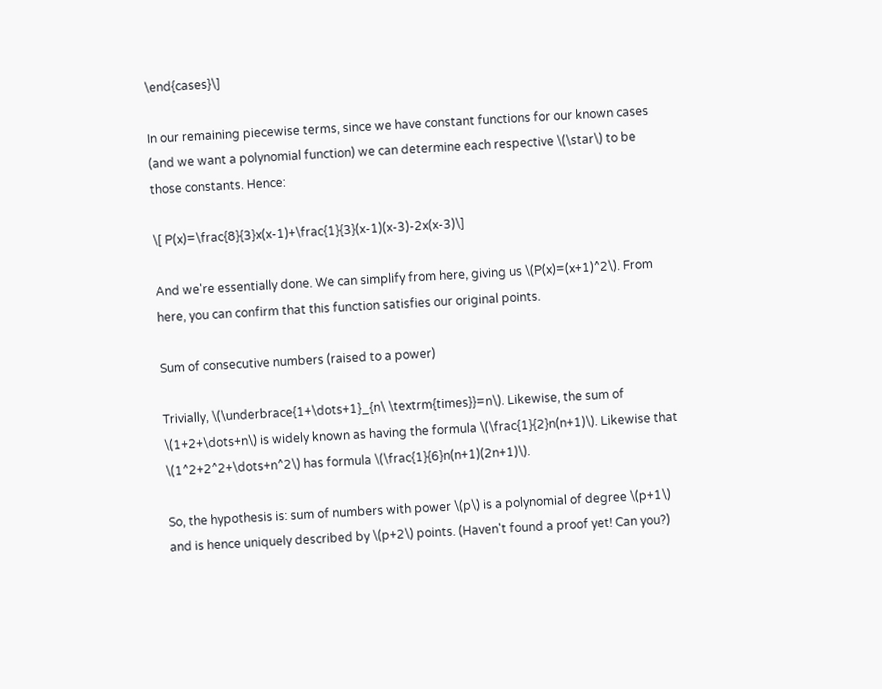\end{cases}\]

In our remaining piecewise terms, since we have constant functions for our known cases (and we want a polynomial function) we can determine each respective \(\star\) to be those constants. Hence:

\[ P(x)=\frac{8}{3}x(x-1)+\frac{1}{3}(x-1)(x-3)-2x(x-3)\]

And we're essentially done. We can simplify from here, giving us \(P(x)=(x+1)^2\). From here, you can confirm that this function satisfies our original points.

Sum of consecutive numbers (raised to a power)

Trivially, \(\underbrace{1+\dots+1}_{n\ \textrm{times}}=n\). Likewise, the sum of \(1+2+\dots+n\) is widely known as having the formula \(\frac{1}{2}n(n+1)\). Likewise that \(1^2+2^2+\dots+n^2\) has formula \(\frac{1}{6}n(n+1)(2n+1)\).

So, the hypothesis is: sum of numbers with power \(p\) is a polynomial of degree \(p+1\) and is hence uniquely described by \(p+2\) points. (Haven't found a proof yet! Can you?)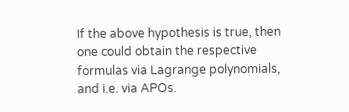If the above hypothesis is true, then one could obtain the respective formulas via Lagrange polynomials, and i.e. via APOs.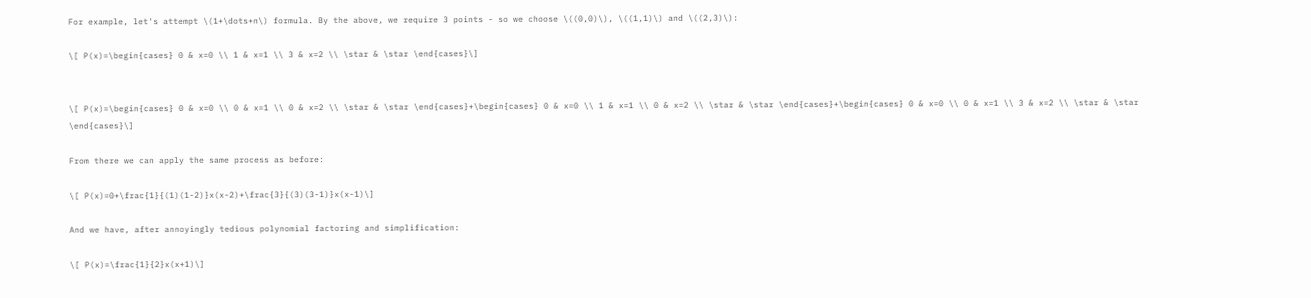For example, let's attempt \(1+\dots+n\) formula. By the above, we require 3 points - so we choose \((0,0)\), \((1,1)\) and \((2,3)\):

\[ P(x)=\begin{cases} 0 & x=0 \\ 1 & x=1 \\ 3 & x=2 \\ \star & \star \end{cases}\]


\[ P(x)=\begin{cases} 0 & x=0 \\ 0 & x=1 \\ 0 & x=2 \\ \star & \star \end{cases}+\begin{cases} 0 & x=0 \\ 1 & x=1 \\ 0 & x=2 \\ \star & \star \end{cases}+\begin{cases} 0 & x=0 \\ 0 & x=1 \\ 3 & x=2 \\ \star & \star \end{cases}\]

From there we can apply the same process as before:

\[ P(x)=0+\frac{1}{(1)(1-2)}x(x-2)+\frac{3}{(3)(3-1)}x(x-1)\]

And we have, after annoyingly tedious polynomial factoring and simplification:

\[ P(x)=\frac{1}{2}x(x+1)\]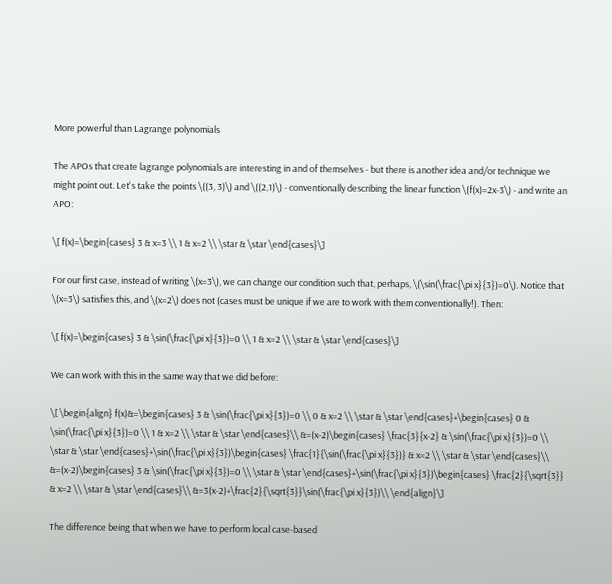More powerful than Lagrange polynomials

The APOs that create lagrange polynomials are interesting in and of themselves - but there is another idea and/or technique we might point out. Let's take the points \((3, 3)\) and \((2,1)\) - conventionally describing the linear function \(f(x)=2x-3\) - and write an APO:

\[ f(x)=\begin{cases} 3 & x=3 \\ 1 & x=2 \\ \star & \star \end{cases}\]

For our first case, instead of writing \(x=3\), we can change our condition such that, perhaps, \(\sin(\frac{\pi x}{3})=0\). Notice that \(x=3\) satisfies this, and \(x=2\) does not (cases must be unique if we are to work with them conventionally!). Then:

\[ f(x)=\begin{cases} 3 & \sin(\frac{\pi x}{3})=0 \\ 1 & x=2 \\ \star & \star \end{cases}\]

We can work with this in the same way that we did before:

\[ \begin{align} f(x)&=\begin{cases} 3 & \sin(\frac{\pi x}{3})=0 \\ 0 & x=2 \\ \star & \star \end{cases}+\begin{cases} 0 & \sin(\frac{\pi x}{3})=0 \\ 1 & x=2 \\ \star & \star \end{cases}\\ &=(x-2)\begin{cases} \frac{3}{x-2} & \sin(\frac{\pi x}{3})=0 \\ \star & \star \end{cases}+\sin(\frac{\pi x}{3})\begin{cases} \frac{1}{\sin(\frac{\pi x}{3})} & x=2 \\ \star & \star \end{cases}\\ &=(x-2)\begin{cases} 3 & \sin(\frac{\pi x}{3})=0 \\ \star & \star \end{cases}+\sin(\frac{\pi x}{3})\begin{cases} \frac{2}{\sqrt{3}} & x=2 \\ \star & \star \end{cases}\\ &=3(x-2)+\frac{2}{\sqrt{3}}\sin(\frac{\pi x}{3})\\ \end{align}\]

The difference being that when we have to perform local case-based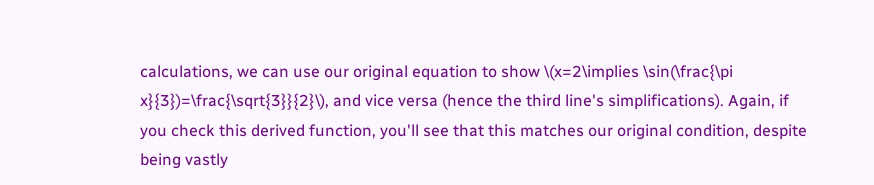calculations, we can use our original equation to show \(x=2\implies \sin(\frac{\pi x}{3})=\frac{\sqrt{3}}{2}\), and vice versa (hence the third line's simplifications). Again, if you check this derived function, you'll see that this matches our original condition, despite being vastly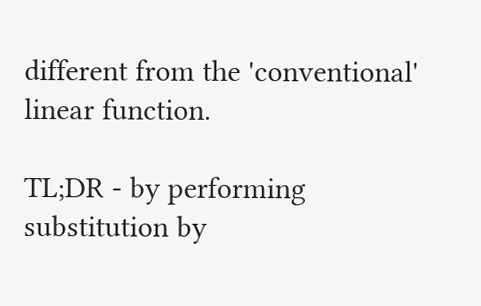different from the 'conventional' linear function.

TL;DR - by performing substitution by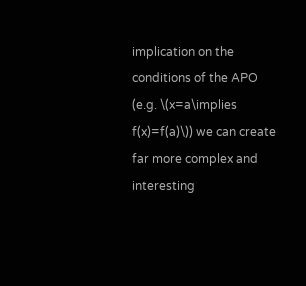implication on the conditions of the APO (e.g. \(x=a\implies f(x)=f(a)\)) we can create far more complex and interesting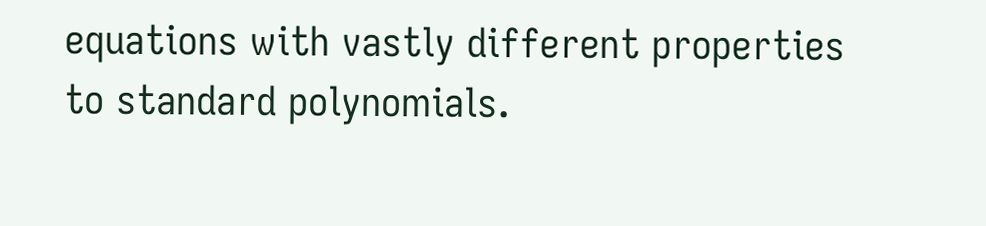equations with vastly different properties to standard polynomials.